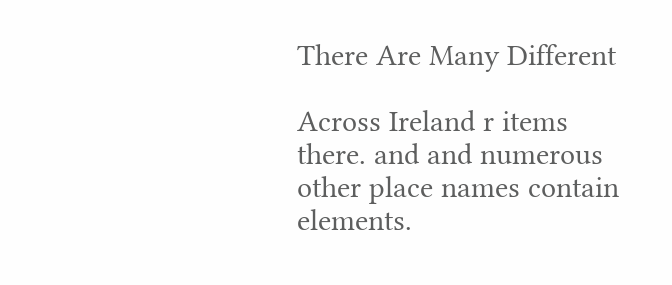There Are Many Different

Across Ireland r items there. and and numerous other place names contain elements.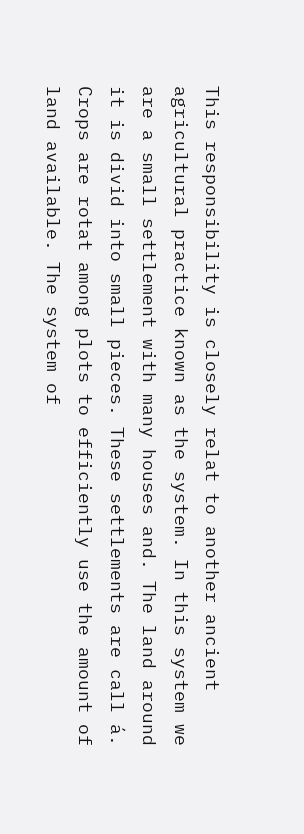This responsibility is closely relat to another ancient agricultural practice known as the system. In this system we are a small settlement with many houses and. The land around it is divid into small pieces. These settlements are call á. Crops are rotat among plots to efficiently use the amount of land available. The system of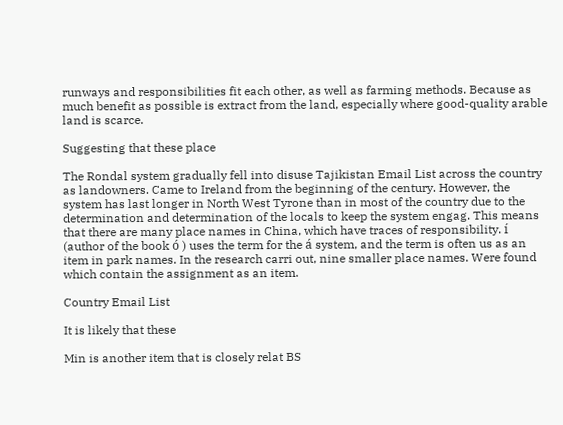runways and responsibilities fit each other, as well as farming methods. Because as much benefit as possible is extract from the land, especially where good-quality arable land is scarce.

Suggesting that these place

The Rondal system gradually fell into disuse Tajikistan Email List across the country as landowners. Came to Ireland from the beginning of the century. However, the system has last longer in North West Tyrone than in most of the country due to the determination and determination of the locals to keep the system engag. This means that there are many place names in China, which have traces of responsibility. í (author of the book ó ) uses the term for the á system, and the term is often us as an item in park names. In the research carri out, nine smaller place names. Were found which contain the assignment as an item.

Country Email List

It is likely that these

Min is another item that is closely relat BS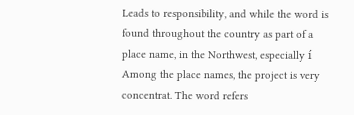Leads to responsibility, and while the word is found throughout the country as part of a place name, in the Northwest, especially í Among the place names, the project is very concentrat. The word refers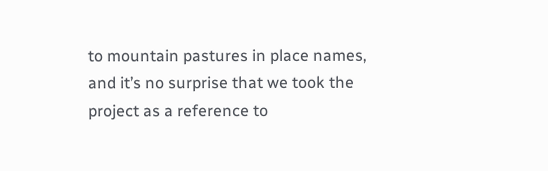to mountain pastures in place names, and it’s no surprise that we took the project as a reference to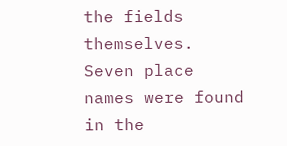the fields themselves. Seven place names were found in the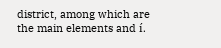district, among which are the main elements and í.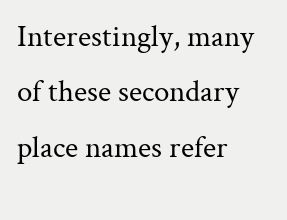Interestingly, many of these secondary place names refer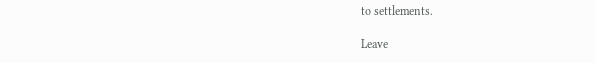to settlements.

Leave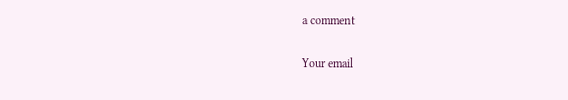a comment

Your email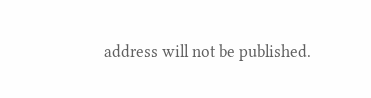address will not be published.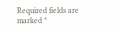Required fields are marked *